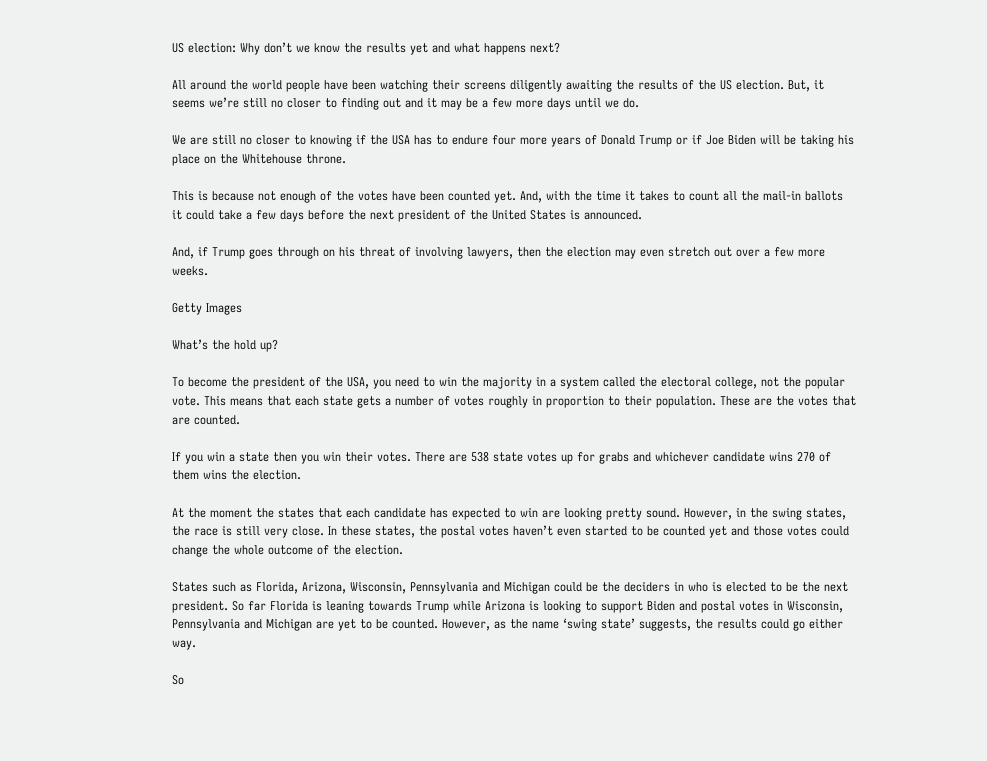US election: Why don’t we know the results yet and what happens next?

All around the world people have been watching their screens diligently awaiting the results of the US election. But, it seems we’re still no closer to finding out and it may be a few more days until we do.

We are still no closer to knowing if the USA has to endure four more years of Donald Trump or if Joe Biden will be taking his place on the Whitehouse throne.

This is because not enough of the votes have been counted yet. And, with the time it takes to count all the mail-in ballots it could take a few days before the next president of the United States is announced.

And, if Trump goes through on his threat of involving lawyers, then the election may even stretch out over a few more weeks.

Getty Images

What’s the hold up?

To become the president of the USA, you need to win the majority in a system called the electoral college, not the popular vote. This means that each state gets a number of votes roughly in proportion to their population. These are the votes that are counted.

If you win a state then you win their votes. There are 538 state votes up for grabs and whichever candidate wins 270 of them wins the election.

At the moment the states that each candidate has expected to win are looking pretty sound. However, in the swing states, the race is still very close. In these states, the postal votes haven’t even started to be counted yet and those votes could change the whole outcome of the election.

States such as Florida, Arizona, Wisconsin, Pennsylvania and Michigan could be the deciders in who is elected to be the next president. So far Florida is leaning towards Trump while Arizona is looking to support Biden and postal votes in Wisconsin, Pennsylvania and Michigan are yet to be counted. However, as the name ‘swing state’ suggests, the results could go either way.

So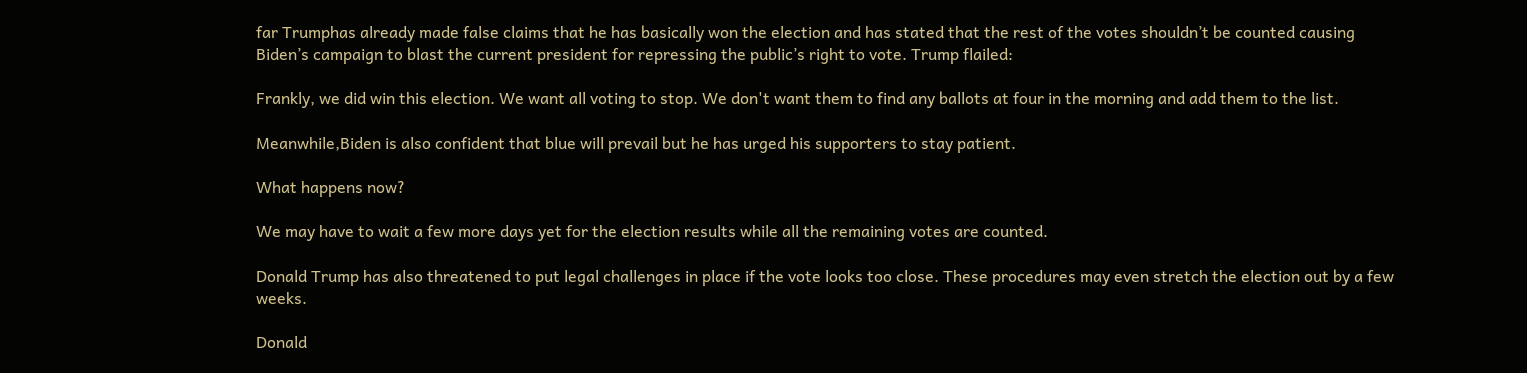far Trumphas already made false claims that he has basically won the election and has stated that the rest of the votes shouldn’t be counted causing Biden’s campaign to blast the current president for repressing the public’s right to vote. Trump flailed:

Frankly, we did win this election. We want all voting to stop. We don't want them to find any ballots at four in the morning and add them to the list.

Meanwhile,Biden is also confident that blue will prevail but he has urged his supporters to stay patient.

What happens now?

We may have to wait a few more days yet for the election results while all the remaining votes are counted.

Donald Trump has also threatened to put legal challenges in place if the vote looks too close. These procedures may even stretch the election out by a few weeks.

Donald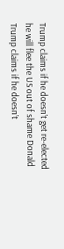Trump claims if he doesn’t get re-elected he will flee the US out of shame Donald Trump claims if he doesn’t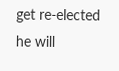get re-elected he will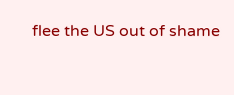flee the US out of shame